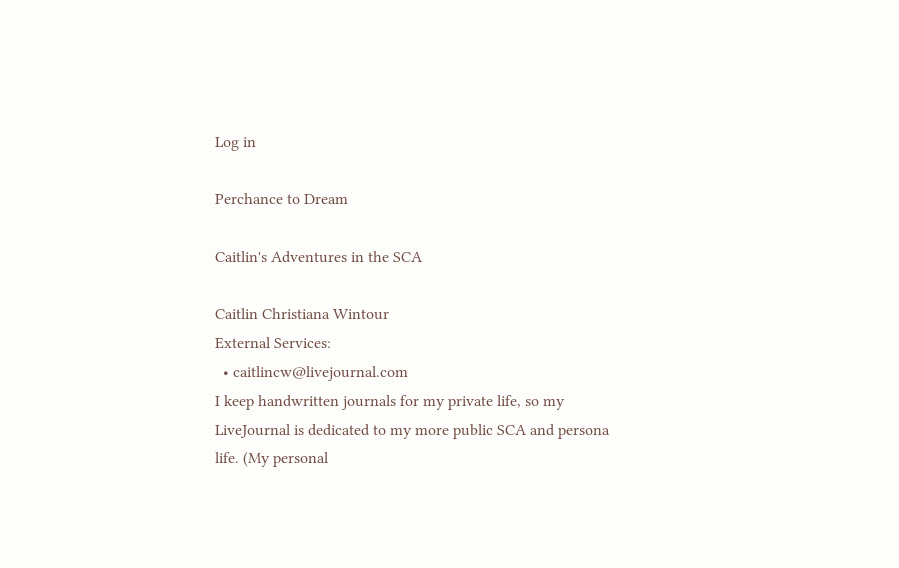Log in

Perchance to Dream

Caitlin's Adventures in the SCA

Caitlin Christiana Wintour
External Services:
  • caitlincw@livejournal.com
I keep handwritten journals for my private life, so my LiveJournal is dedicated to my more public SCA and persona life. (My personal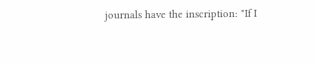journals have the inscription: "If I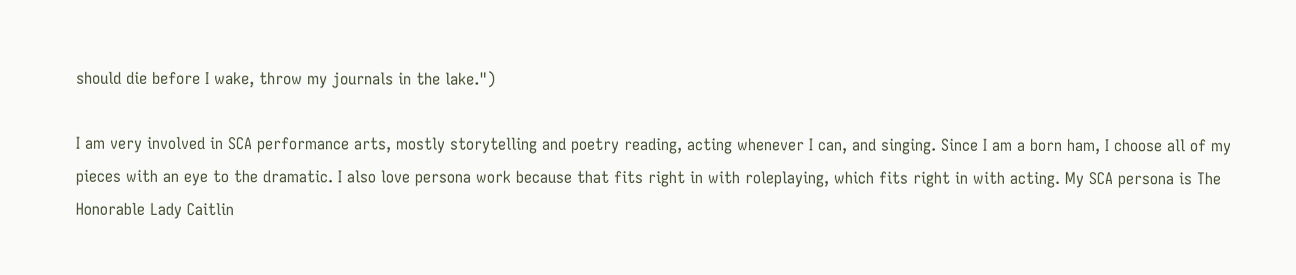should die before I wake, throw my journals in the lake.")

I am very involved in SCA performance arts, mostly storytelling and poetry reading, acting whenever I can, and singing. Since I am a born ham, I choose all of my pieces with an eye to the dramatic. I also love persona work because that fits right in with roleplaying, which fits right in with acting. My SCA persona is The Honorable Lady Caitlin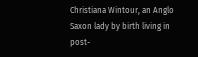Christiana Wintour, an Anglo Saxon lady by birth living in post-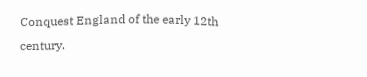Conquest England of the early 12th century.